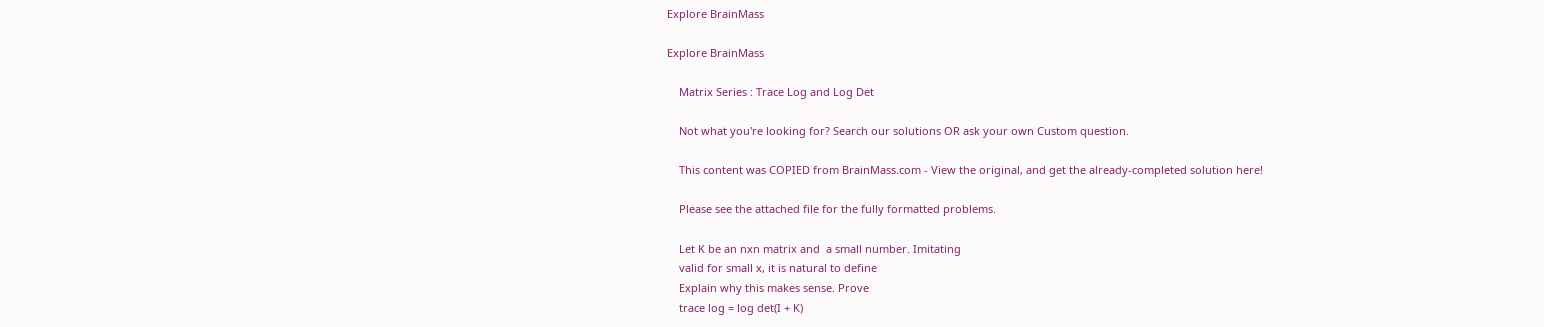Explore BrainMass

Explore BrainMass

    Matrix Series : Trace Log and Log Det

    Not what you're looking for? Search our solutions OR ask your own Custom question.

    This content was COPIED from BrainMass.com - View the original, and get the already-completed solution here!

    Please see the attached file for the fully formatted problems.

    Let K be an nxn matrix and  a small number. Imitating
    valid for small x, it is natural to define
    Explain why this makes sense. Prove
    trace log = log det(I + K)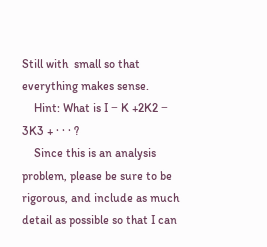Still with  small so that everything makes sense.
    Hint: What is I − K +2K2 − 3K3 + · · · ?
    Since this is an analysis problem, please be sure to be rigorous, and include as much detail as possible so that I can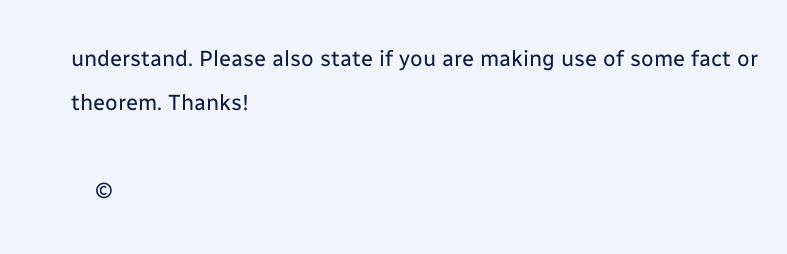understand. Please also state if you are making use of some fact or theorem. Thanks!

    ©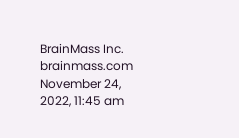BrainMass Inc. brainmass.com November 24, 2022, 11:45 am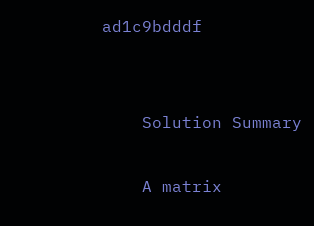ad1c9bdddf


    Solution Summary

    A matrix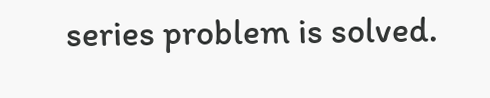series problem is solved.